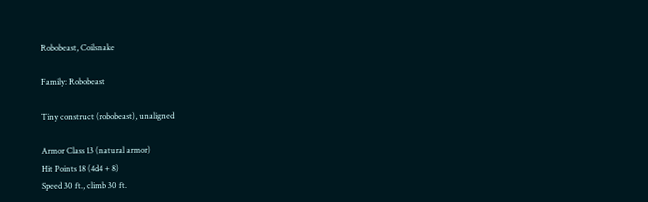Robobeast, Coilsnake

Family: Robobeast

Tiny construct (robobeast), unaligned

Armor Class 13 (natural armor)
Hit Points 18 (4d4 + 8)
Speed 30 ft., climb 30 ft.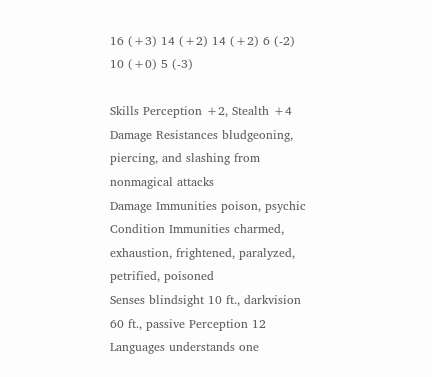16 (+3) 14 (+2) 14 (+2) 6 (-2) 10 (+0) 5 (-3)

Skills Perception +2, Stealth +4
Damage Resistances bludgeoning, piercing, and slashing from nonmagical attacks
Damage Immunities poison, psychic
Condition Immunities charmed, exhaustion, frightened, paralyzed, petrified, poisoned
Senses blindsight 10 ft., darkvision 60 ft., passive Perception 12
Languages understands one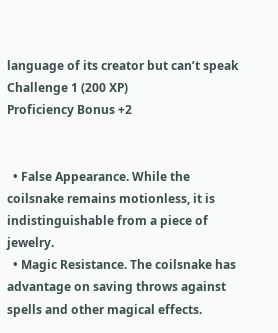language of its creator but can’t speak
Challenge 1 (200 XP)
Proficiency Bonus +2


  • False Appearance. While the coilsnake remains motionless, it is indistinguishable from a piece of jewelry.
  • Magic Resistance. The coilsnake has advantage on saving throws against spells and other magical effects.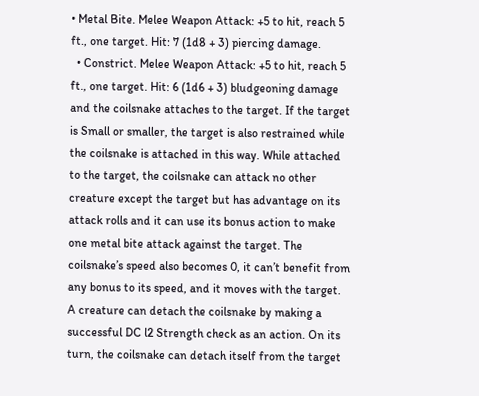• Metal Bite. Melee Weapon Attack: +5 to hit, reach 5 ft., one target. Hit: 7 (1d8 + 3) piercing damage.
  • Constrict. Melee Weapon Attack: +5 to hit, reach 5 ft., one target. Hit: 6 (1d6 + 3) bludgeoning damage and the coilsnake attaches to the target. If the target is Small or smaller, the target is also restrained while the coilsnake is attached in this way. While attached to the target, the coilsnake can attack no other creature except the target but has advantage on its attack rolls and it can use its bonus action to make one metal bite attack against the target. The coilsnake’s speed also becomes 0, it can’t benefit from any bonus to its speed, and it moves with the target. A creature can detach the coilsnake by making a successful DC l2 Strength check as an action. On its turn, the coilsnake can detach itself from the target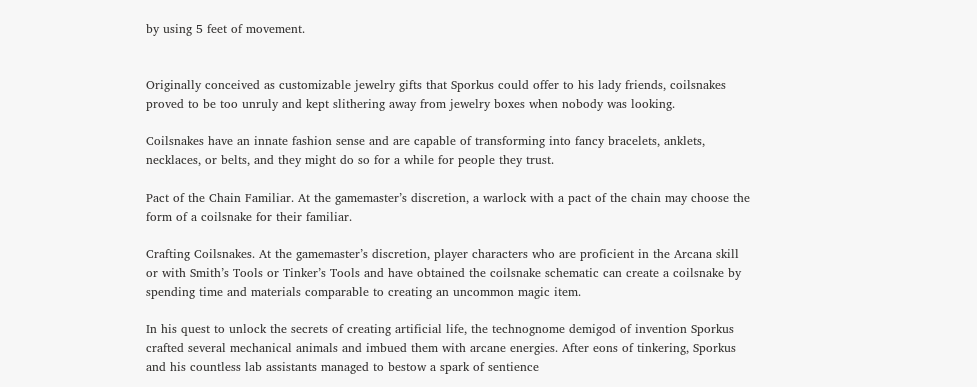by using 5 feet of movement.


Originally conceived as customizable jewelry gifts that Sporkus could offer to his lady friends, coilsnakes proved to be too unruly and kept slithering away from jewelry boxes when nobody was looking.

Coilsnakes have an innate fashion sense and are capable of transforming into fancy bracelets, anklets, necklaces, or belts, and they might do so for a while for people they trust.

Pact of the Chain Familiar. At the gamemaster’s discretion, a warlock with a pact of the chain may choose the form of a coilsnake for their familiar.

Crafting Coilsnakes. At the gamemaster’s discretion, player characters who are proficient in the Arcana skill or with Smith’s Tools or Tinker’s Tools and have obtained the coilsnake schematic can create a coilsnake by spending time and materials comparable to creating an uncommon magic item.

In his quest to unlock the secrets of creating artificial life, the technognome demigod of invention Sporkus crafted several mechanical animals and imbued them with arcane energies. After eons of tinkering, Sporkus and his countless lab assistants managed to bestow a spark of sentience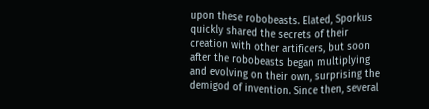upon these robobeasts. Elated, Sporkus quickly shared the secrets of their creation with other artificers, but soon after the robobeasts began multiplying and evolving on their own, surprising the demigod of invention. Since then, several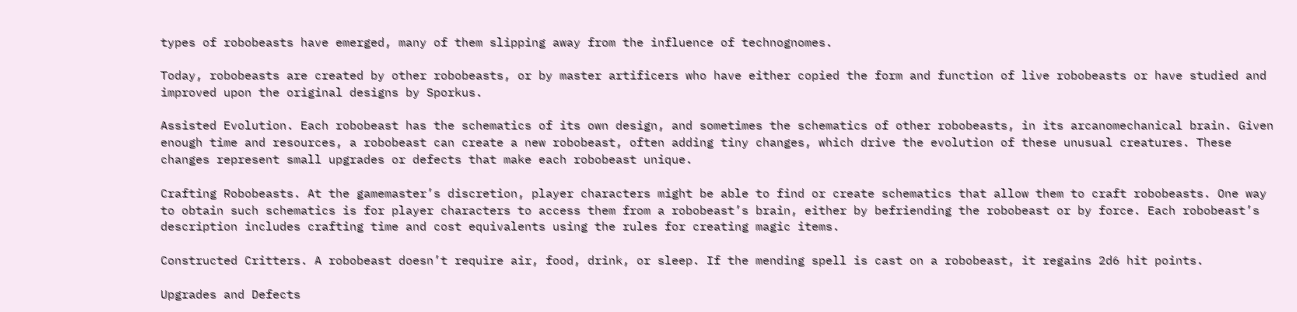types of robobeasts have emerged, many of them slipping away from the influence of technognomes.

Today, robobeasts are created by other robobeasts, or by master artificers who have either copied the form and function of live robobeasts or have studied and improved upon the original designs by Sporkus.

Assisted Evolution. Each robobeast has the schematics of its own design, and sometimes the schematics of other robobeasts, in its arcanomechanical brain. Given enough time and resources, a robobeast can create a new robobeast, often adding tiny changes, which drive the evolution of these unusual creatures. These changes represent small upgrades or defects that make each robobeast unique.

Crafting Robobeasts. At the gamemaster’s discretion, player characters might be able to find or create schematics that allow them to craft robobeasts. One way to obtain such schematics is for player characters to access them from a robobeast’s brain, either by befriending the robobeast or by force. Each robobeast’s description includes crafting time and cost equivalents using the rules for creating magic items.

Constructed Critters. A robobeast doesn’t require air, food, drink, or sleep. If the mending spell is cast on a robobeast, it regains 2d6 hit points.

Upgrades and Defects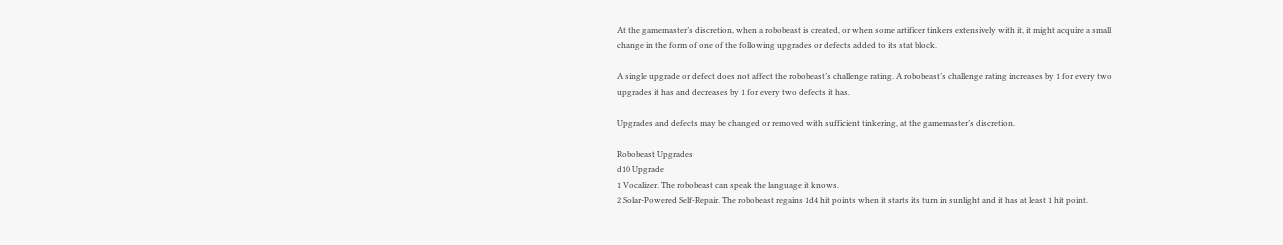At the gamemaster’s discretion, when a robobeast is created, or when some artificer tinkers extensively with it, it might acquire a small change in the form of one of the following upgrades or defects added to its stat block.

A single upgrade or defect does not affect the robobeast’s challenge rating. A robobeast’s challenge rating increases by 1 for every two upgrades it has and decreases by 1 for every two defects it has.

Upgrades and defects may be changed or removed with sufficient tinkering, at the gamemaster’s discretion.

Robobeast Upgrades
d10 Upgrade
1 Vocalizer. The robobeast can speak the language it knows.
2 Solar-Powered Self-Repair. The robobeast regains 1d4 hit points when it starts its turn in sunlight and it has at least 1 hit point.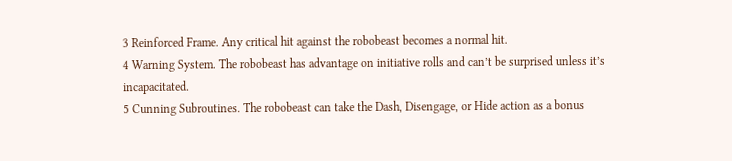3 Reinforced Frame. Any critical hit against the robobeast becomes a normal hit.
4 Warning System. The robobeast has advantage on initiative rolls and can’t be surprised unless it’s incapacitated.
5 Cunning Subroutines. The robobeast can take the Dash, Disengage, or Hide action as a bonus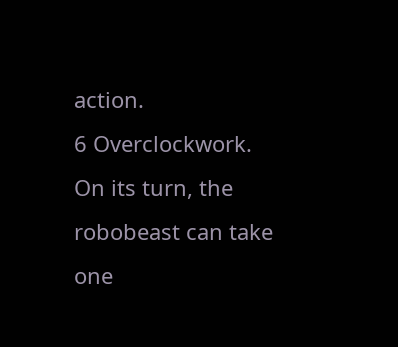action.
6 Overclockwork. On its turn, the robobeast can take one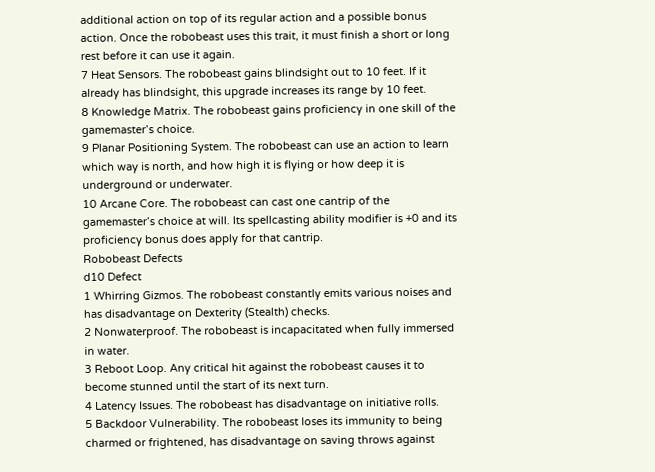additional action on top of its regular action and a possible bonus action. Once the robobeast uses this trait, it must finish a short or long rest before it can use it again.
7 Heat Sensors. The robobeast gains blindsight out to 10 feet. If it already has blindsight, this upgrade increases its range by 10 feet.
8 Knowledge Matrix. The robobeast gains proficiency in one skill of the gamemaster’s choice.
9 Planar Positioning System. The robobeast can use an action to learn which way is north, and how high it is flying or how deep it is underground or underwater.
10 Arcane Core. The robobeast can cast one cantrip of the gamemaster’s choice at will. Its spellcasting ability modifier is +0 and its proficiency bonus does apply for that cantrip.
Robobeast Defects
d10 Defect
1 Whirring Gizmos. The robobeast constantly emits various noises and has disadvantage on Dexterity (Stealth) checks.
2 Nonwaterproof. The robobeast is incapacitated when fully immersed in water.
3 Reboot Loop. Any critical hit against the robobeast causes it to become stunned until the start of its next turn.
4 Latency Issues. The robobeast has disadvantage on initiative rolls.
5 Backdoor Vulnerability. The robobeast loses its immunity to being charmed or frightened, has disadvantage on saving throws against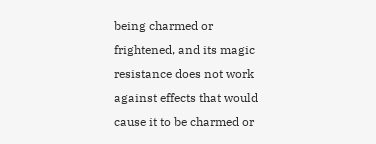being charmed or frightened, and its magic resistance does not work against effects that would cause it to be charmed or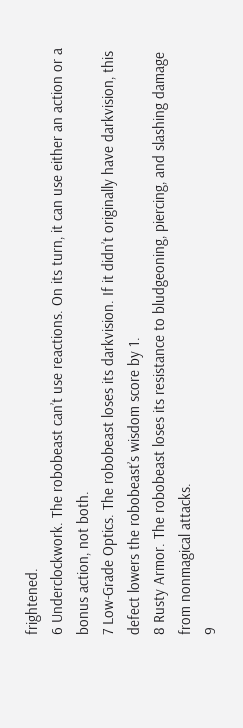frightened.
6 Underclockwork. The robobeast can’t use reactions. On its turn, it can use either an action or a bonus action, not both.
7 Low-Grade Optics. The robobeast loses its darkvision. If it didn’t originally have darkvision, this defect lowers the robobeast’s wisdom score by 1.
8 Rusty Armor. The robobeast loses its resistance to bludgeoning, piercing, and slashing damage from nonmagical attacks.
9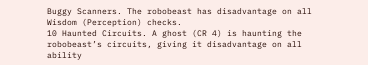Buggy Scanners. The robobeast has disadvantage on all Wisdom (Perception) checks.
10 Haunted Circuits. A ghost (CR 4) is haunting the robobeast’s circuits, giving it disadvantage on all ability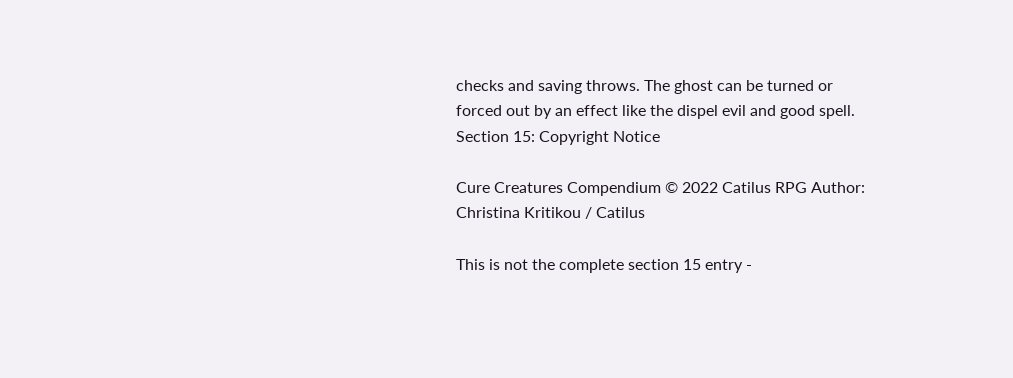checks and saving throws. The ghost can be turned or forced out by an effect like the dispel evil and good spell.
Section 15: Copyright Notice

Cure Creatures Compendium © 2022 Catilus RPG Author: Christina Kritikou / Catilus

This is not the complete section 15 entry -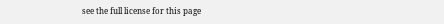see the full license for this page